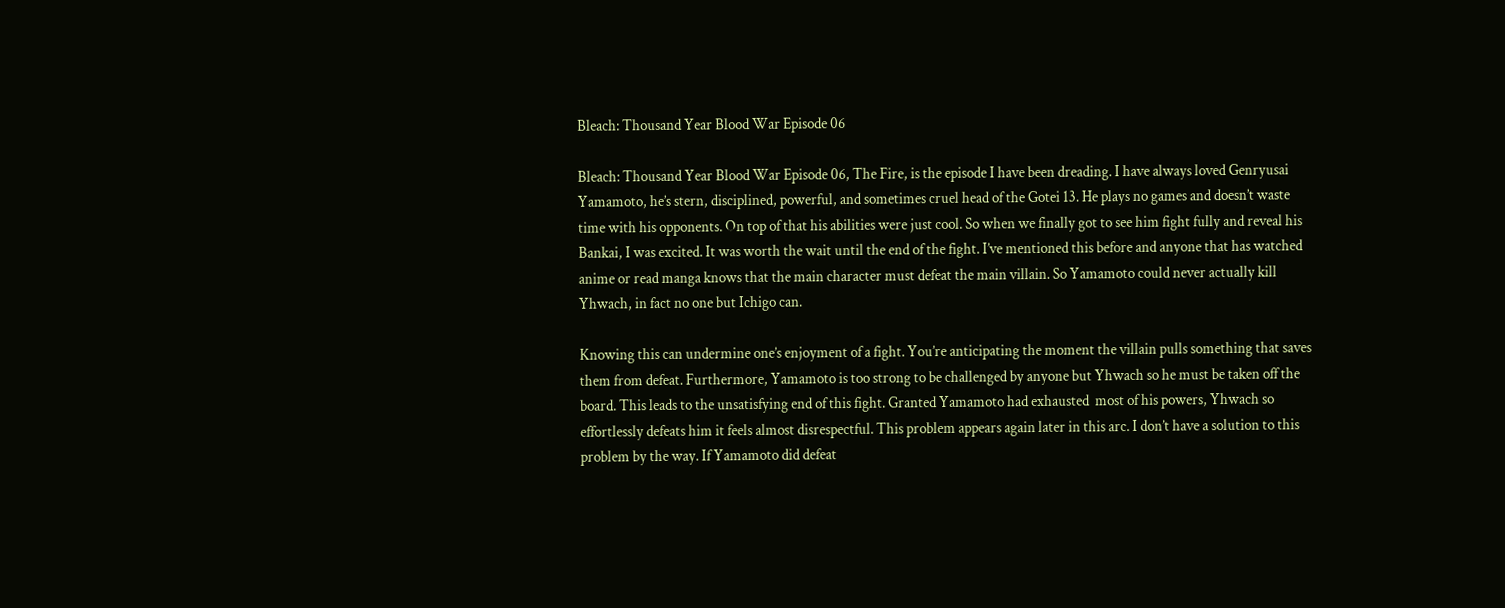Bleach: Thousand Year Blood War Episode 06

Bleach: Thousand Year Blood War Episode 06, The Fire, is the episode I have been dreading. I have always loved Genryusai Yamamoto, he’s stern, disciplined, powerful, and sometimes cruel head of the Gotei 13. He plays no games and doesn’t waste time with his opponents. On top of that his abilities were just cool. So when we finally got to see him fight fully and reveal his Bankai, I was excited. It was worth the wait until the end of the fight. I’ve mentioned this before and anyone that has watched anime or read manga knows that the main character must defeat the main villain. So Yamamoto could never actually kill Yhwach, in fact no one but Ichigo can.

Knowing this can undermine one’s enjoyment of a fight. You’re anticipating the moment the villain pulls something that saves them from defeat. Furthermore, Yamamoto is too strong to be challenged by anyone but Yhwach so he must be taken off the board. This leads to the unsatisfying end of this fight. Granted Yamamoto had exhausted  most of his powers, Yhwach so effortlessly defeats him it feels almost disrespectful. This problem appears again later in this arc. I don’t have a solution to this problem by the way. If Yamamoto did defeat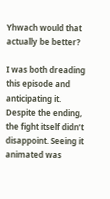Yhwach would that actually be better?

I was both dreading this episode and anticipating it. Despite the ending, the fight itself didn’t disappoint. Seeing it animated was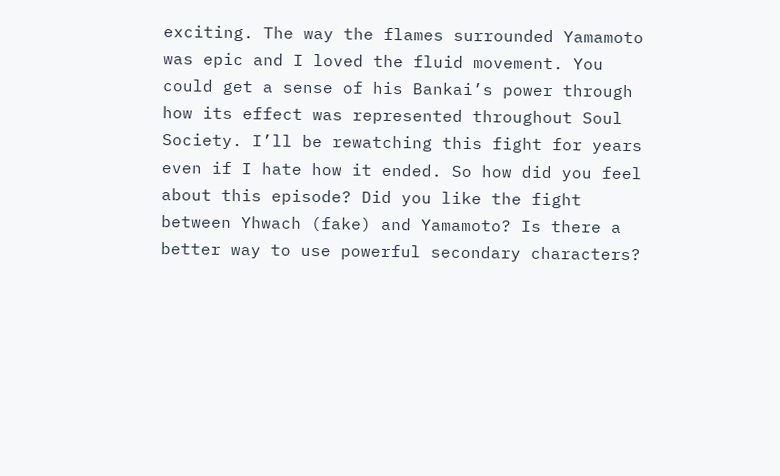exciting. The way the flames surrounded Yamamoto was epic and I loved the fluid movement. You could get a sense of his Bankai’s power through how its effect was represented throughout Soul Society. I’ll be rewatching this fight for years even if I hate how it ended. So how did you feel about this episode? Did you like the fight between Yhwach (fake) and Yamamoto? Is there a better way to use powerful secondary characters?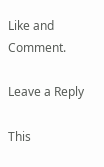Like and Comment.

Leave a Reply

This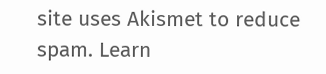site uses Akismet to reduce spam. Learn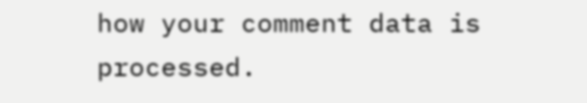how your comment data is processed.